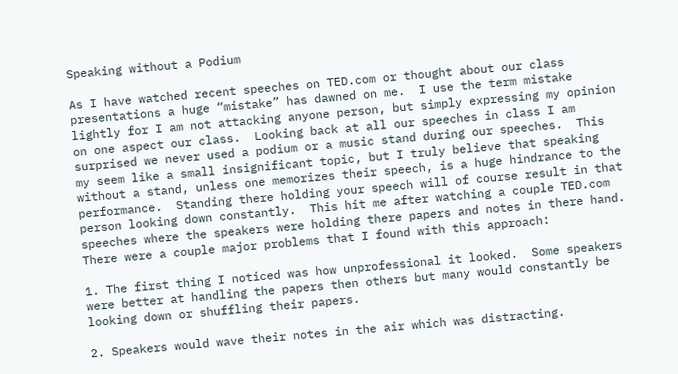Speaking without a Podium

As I have watched recent speeches on TED.com or thought about our class presentations a huge “mistake” has dawned on me.  I use the term mistake lightly for I am not attacking anyone person, but simply expressing my opinion on one aspect our class.  Looking back at all our speeches in class I am surprised we never used a podium or a music stand during our speeches.  This my seem like a small insignificant topic, but I truly believe that speaking without a stand, unless one memorizes their speech, is a huge hindrance to the performance.  Standing there holding your speech will of course result in that person looking down constantly.  This hit me after watching a couple TED.com speeches where the speakers were holding there papers and notes in there hand.  There were a couple major problems that I found with this approach:

1. The first thing I noticed was how unprofessional it looked.  Some speakers were better at handling the papers then others but many would constantly be looking down or shuffling their papers.

2. Speakers would wave their notes in the air which was distracting.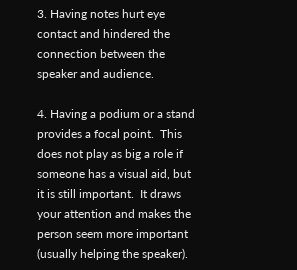3. Having notes hurt eye contact and hindered the connection between the speaker and audience.

4. Having a podium or a stand provides a focal point.  This does not play as big a role if someone has a visual aid, but it is still important.  It draws your attention and makes the person seem more important (usually helping the speaker).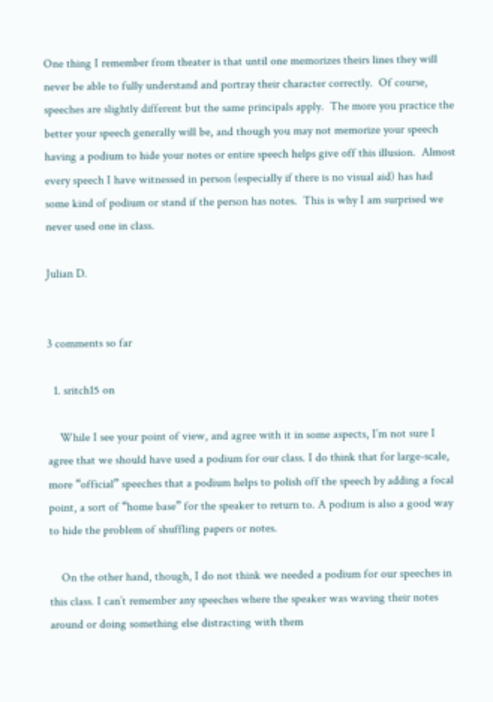One thing I remember from theater is that until one memorizes theirs lines they will never be able to fully understand and portray their character correctly.  Of course, speeches are slightly different but the same principals apply.  The more you practice the better your speech generally will be, and though you may not memorize your speech having a podium to hide your notes or entire speech helps give off this illusion.  Almost every speech I have witnessed in person (especially if there is no visual aid) has had some kind of podium or stand if the person has notes.  This is why I am surprised we never used one in class.

Julian D.


3 comments so far

  1. sritch15 on

    While I see your point of view, and agree with it in some aspects, I’m not sure I agree that we should have used a podium for our class. I do think that for large-scale, more “official” speeches that a podium helps to polish off the speech by adding a focal point, a sort of “home base” for the speaker to return to. A podium is also a good way to hide the problem of shuffling papers or notes.

    On the other hand, though, I do not think we needed a podium for our speeches in this class. I can’t remember any speeches where the speaker was waving their notes around or doing something else distracting with them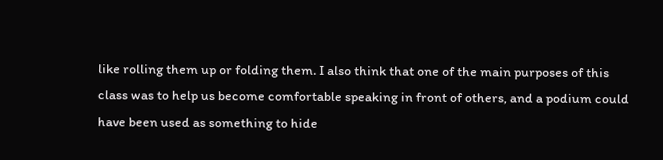like rolling them up or folding them. I also think that one of the main purposes of this class was to help us become comfortable speaking in front of others, and a podium could have been used as something to hide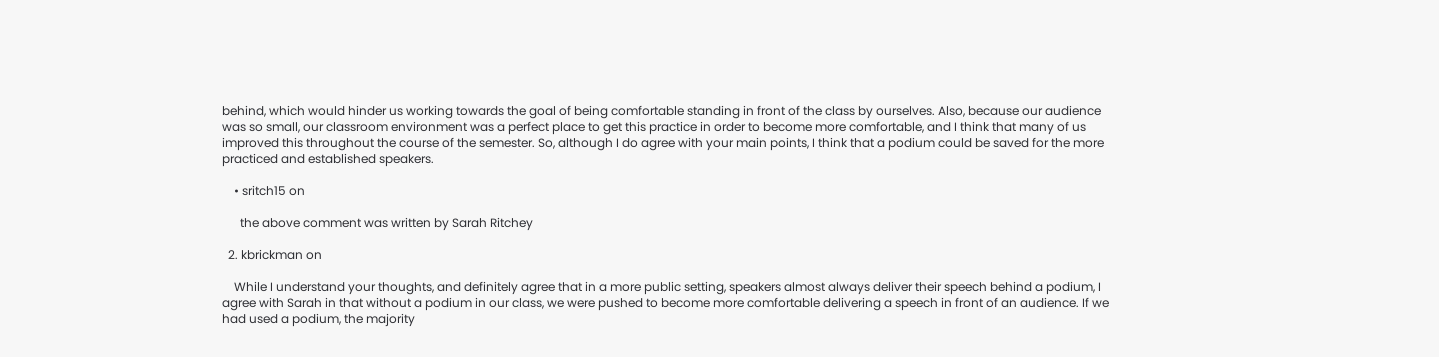behind, which would hinder us working towards the goal of being comfortable standing in front of the class by ourselves. Also, because our audience was so small, our classroom environment was a perfect place to get this practice in order to become more comfortable, and I think that many of us improved this throughout the course of the semester. So, although I do agree with your main points, I think that a podium could be saved for the more practiced and established speakers.

    • sritch15 on

      the above comment was written by Sarah Ritchey

  2. kbrickman on

    While I understand your thoughts, and definitely agree that in a more public setting, speakers almost always deliver their speech behind a podium, I agree with Sarah in that without a podium in our class, we were pushed to become more comfortable delivering a speech in front of an audience. If we had used a podium, the majority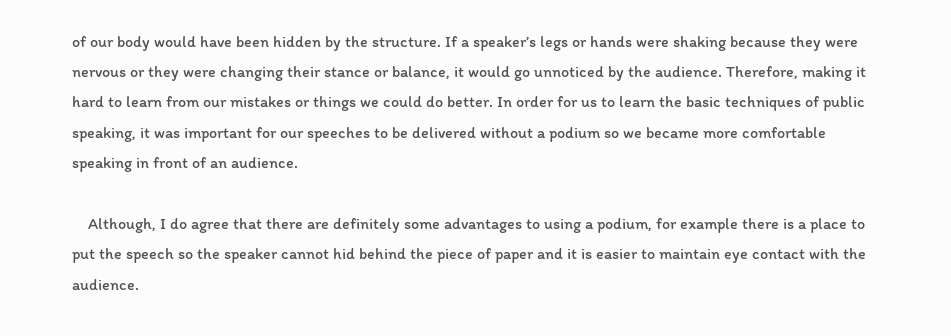of our body would have been hidden by the structure. If a speaker’s legs or hands were shaking because they were nervous or they were changing their stance or balance, it would go unnoticed by the audience. Therefore, making it hard to learn from our mistakes or things we could do better. In order for us to learn the basic techniques of public speaking, it was important for our speeches to be delivered without a podium so we became more comfortable speaking in front of an audience.

    Although, I do agree that there are definitely some advantages to using a podium, for example there is a place to put the speech so the speaker cannot hid behind the piece of paper and it is easier to maintain eye contact with the audience.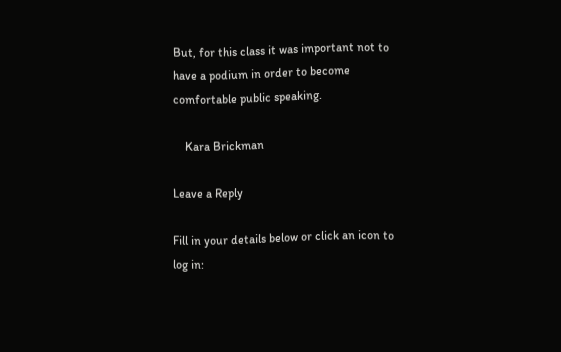But, for this class it was important not to have a podium in order to become comfortable public speaking.

    Kara Brickman

Leave a Reply

Fill in your details below or click an icon to log in: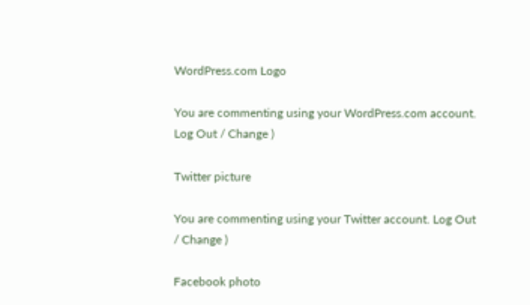WordPress.com Logo

You are commenting using your WordPress.com account. Log Out / Change )

Twitter picture

You are commenting using your Twitter account. Log Out / Change )

Facebook photo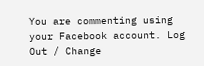You are commenting using your Facebook account. Log Out / Change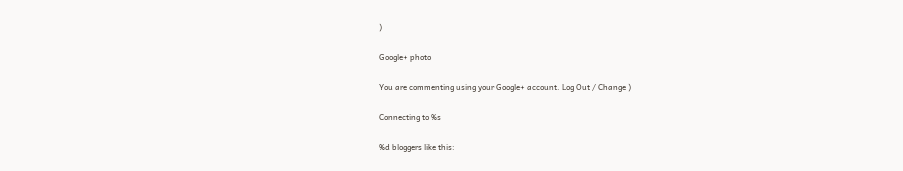)

Google+ photo

You are commenting using your Google+ account. Log Out / Change )

Connecting to %s

%d bloggers like this: